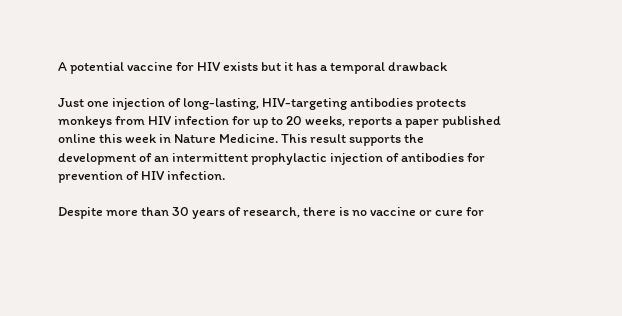A potential vaccine for HIV exists but it has a temporal drawback

Just one injection of long-lasting, HIV-targeting antibodies protects monkeys from HIV infection for up to 20 weeks, reports a paper published online this week in Nature Medicine. This result supports the development of an intermittent prophylactic injection of antibodies for prevention of HIV infection.

Despite more than 30 years of research, there is no vaccine or cure for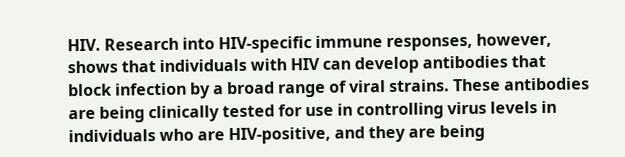HIV. Research into HIV-specific immune responses, however, shows that individuals with HIV can develop antibodies that block infection by a broad range of viral strains. These antibodies are being clinically tested for use in controlling virus levels in individuals who are HIV-positive, and they are being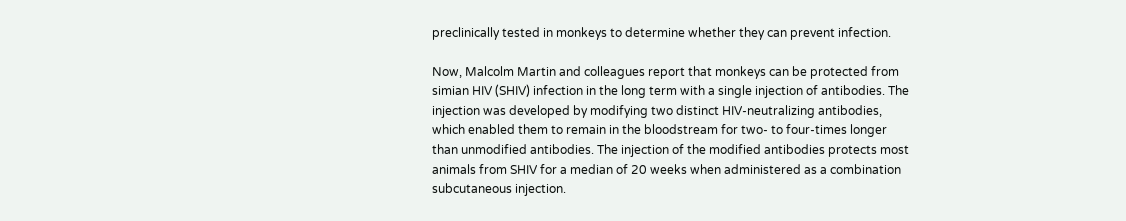preclinically tested in monkeys to determine whether they can prevent infection.

Now, Malcolm Martin and colleagues report that monkeys can be protected from simian HIV (SHIV) infection in the long term with a single injection of antibodies. The injection was developed by modifying two distinct HIV-neutralizing antibodies, which enabled them to remain in the bloodstream for two- to four-times longer than unmodified antibodies. The injection of the modified antibodies protects most animals from SHIV for a median of 20 weeks when administered as a combination subcutaneous injection.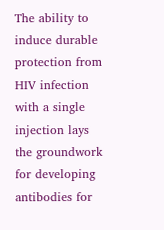The ability to induce durable protection from HIV infection with a single injection lays the groundwork for developing antibodies for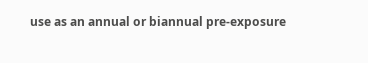use as an annual or biannual pre-exposure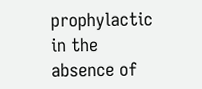prophylactic in the absence of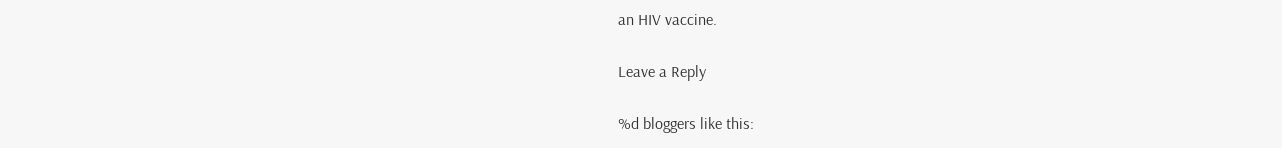an HIV vaccine.

Leave a Reply

%d bloggers like this: